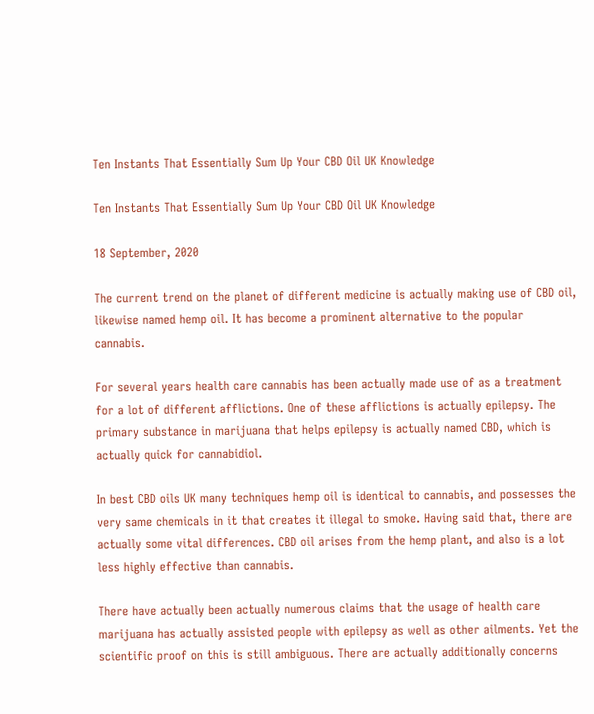Ten Instants That Essentially Sum Up Your CBD Oil UK Knowledge

Ten Instants That Essentially Sum Up Your CBD Oil UK Knowledge

18 September, 2020

The current trend on the planet of different medicine is actually making use of CBD oil, likewise named hemp oil. It has become a prominent alternative to the popular cannabis.

For several years health care cannabis has been actually made use of as a treatment for a lot of different afflictions. One of these afflictions is actually epilepsy. The primary substance in marijuana that helps epilepsy is actually named CBD, which is actually quick for cannabidiol.

In best CBD oils UK many techniques hemp oil is identical to cannabis, and possesses the very same chemicals in it that creates it illegal to smoke. Having said that, there are actually some vital differences. CBD oil arises from the hemp plant, and also is a lot less highly effective than cannabis.

There have actually been actually numerous claims that the usage of health care marijuana has actually assisted people with epilepsy as well as other ailments. Yet the scientific proof on this is still ambiguous. There are actually additionally concerns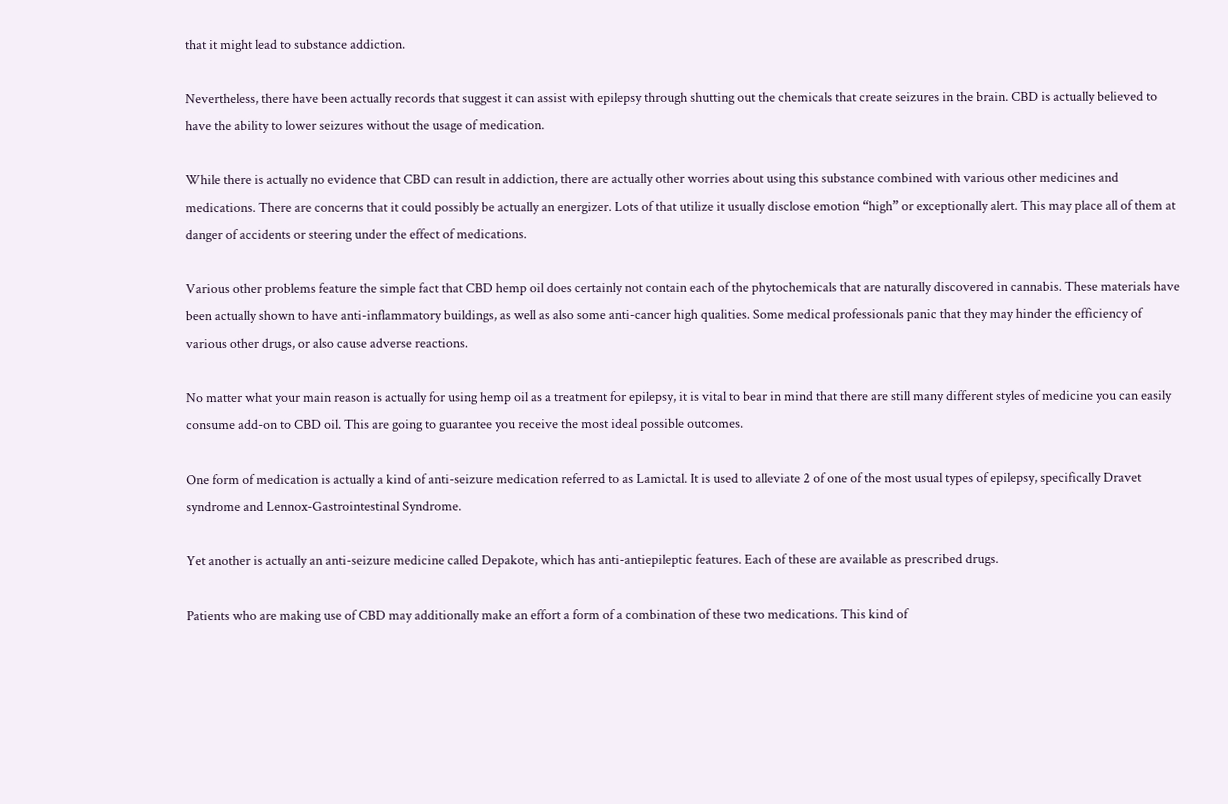that it might lead to substance addiction.

Nevertheless, there have been actually records that suggest it can assist with epilepsy through shutting out the chemicals that create seizures in the brain. CBD is actually believed to have the ability to lower seizures without the usage of medication.

While there is actually no evidence that CBD can result in addiction, there are actually other worries about using this substance combined with various other medicines and medications. There are concerns that it could possibly be actually an energizer. Lots of that utilize it usually disclose emotion “high” or exceptionally alert. This may place all of them at danger of accidents or steering under the effect of medications.

Various other problems feature the simple fact that CBD hemp oil does certainly not contain each of the phytochemicals that are naturally discovered in cannabis. These materials have been actually shown to have anti-inflammatory buildings, as well as also some anti-cancer high qualities. Some medical professionals panic that they may hinder the efficiency of various other drugs, or also cause adverse reactions.

No matter what your main reason is actually for using hemp oil as a treatment for epilepsy, it is vital to bear in mind that there are still many different styles of medicine you can easily consume add-on to CBD oil. This are going to guarantee you receive the most ideal possible outcomes.

One form of medication is actually a kind of anti-seizure medication referred to as Lamictal. It is used to alleviate 2 of one of the most usual types of epilepsy, specifically Dravet syndrome and Lennox-Gastrointestinal Syndrome.

Yet another is actually an anti-seizure medicine called Depakote, which has anti-antiepileptic features. Each of these are available as prescribed drugs.

Patients who are making use of CBD may additionally make an effort a form of a combination of these two medications. This kind of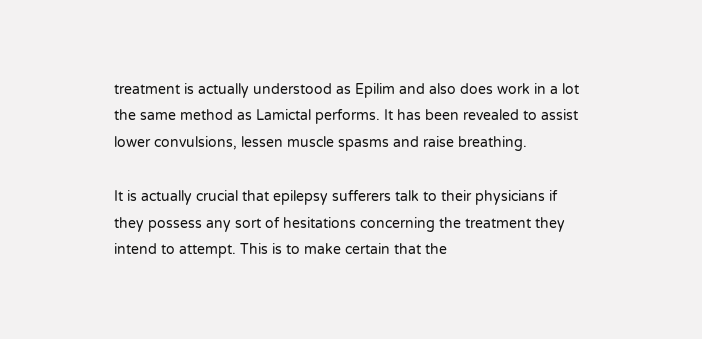treatment is actually understood as Epilim and also does work in a lot the same method as Lamictal performs. It has been revealed to assist lower convulsions, lessen muscle spasms and raise breathing.

It is actually crucial that epilepsy sufferers talk to their physicians if they possess any sort of hesitations concerning the treatment they intend to attempt. This is to make certain that the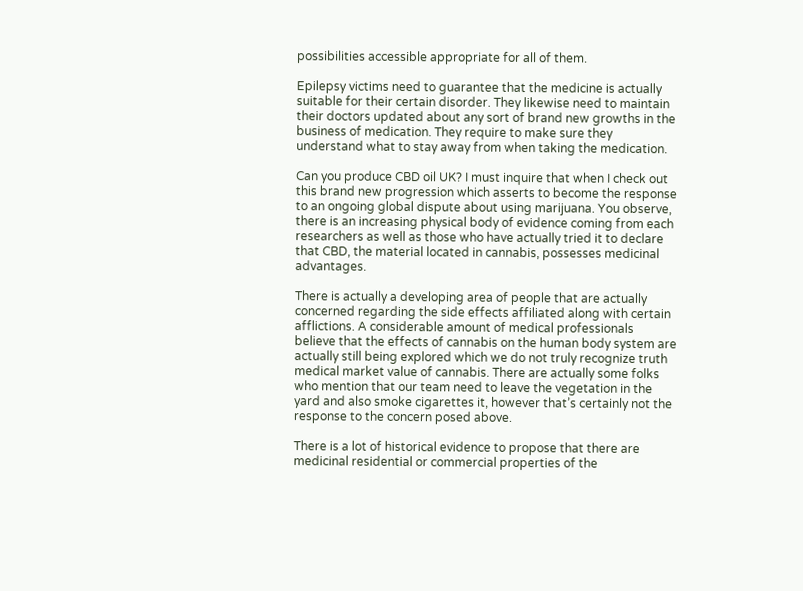possibilities accessible appropriate for all of them.

Epilepsy victims need to guarantee that the medicine is actually suitable for their certain disorder. They likewise need to maintain their doctors updated about any sort of brand new growths in the business of medication. They require to make sure they understand what to stay away from when taking the medication.

Can you produce CBD oil UK? I must inquire that when I check out this brand new progression which asserts to become the response to an ongoing global dispute about using marijuana. You observe, there is an increasing physical body of evidence coming from each researchers as well as those who have actually tried it to declare that CBD, the material located in cannabis, possesses medicinal advantages.

There is actually a developing area of people that are actually concerned regarding the side effects affiliated along with certain afflictions. A considerable amount of medical professionals believe that the effects of cannabis on the human body system are actually still being explored which we do not truly recognize truth medical market value of cannabis. There are actually some folks who mention that our team need to leave the vegetation in the yard and also smoke cigarettes it, however that’s certainly not the response to the concern posed above.

There is a lot of historical evidence to propose that there are medicinal residential or commercial properties of the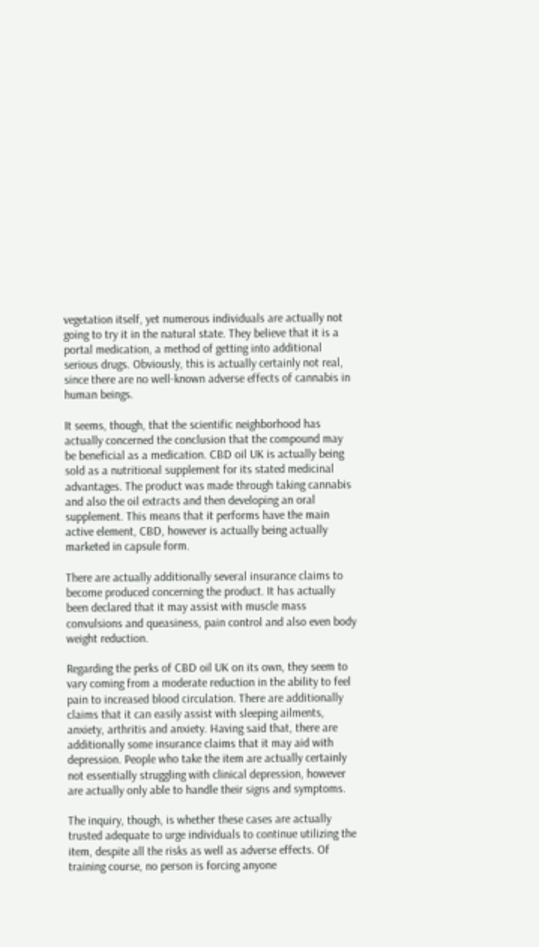vegetation itself, yet numerous individuals are actually not going to try it in the natural state. They believe that it is a portal medication, a method of getting into additional serious drugs. Obviously, this is actually certainly not real, since there are no well-known adverse effects of cannabis in human beings.

It seems, though, that the scientific neighborhood has actually concerned the conclusion that the compound may be beneficial as a medication. CBD oil UK is actually being sold as a nutritional supplement for its stated medicinal advantages. The product was made through taking cannabis and also the oil extracts and then developing an oral supplement. This means that it performs have the main active element, CBD, however is actually being actually marketed in capsule form.

There are actually additionally several insurance claims to become produced concerning the product. It has actually been declared that it may assist with muscle mass convulsions and queasiness, pain control and also even body weight reduction.

Regarding the perks of CBD oil UK on its own, they seem to vary coming from a moderate reduction in the ability to feel pain to increased blood circulation. There are additionally claims that it can easily assist with sleeping ailments, anxiety, arthritis and anxiety. Having said that, there are additionally some insurance claims that it may aid with depression. People who take the item are actually certainly not essentially struggling with clinical depression, however are actually only able to handle their signs and symptoms.

The inquiry, though, is whether these cases are actually trusted adequate to urge individuals to continue utilizing the item, despite all the risks as well as adverse effects. Of training course, no person is forcing anyone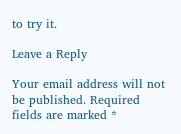to try it.

Leave a Reply

Your email address will not be published. Required fields are marked *